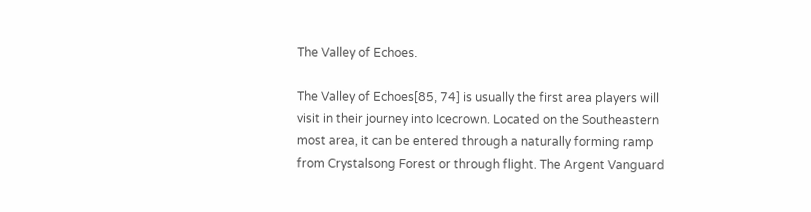The Valley of Echoes.

The Valley of Echoes[85, 74] is usually the first area players will visit in their journey into Icecrown. Located on the Southeastern most area, it can be entered through a naturally forming ramp from Crystalsong Forest or through flight. The Argent Vanguard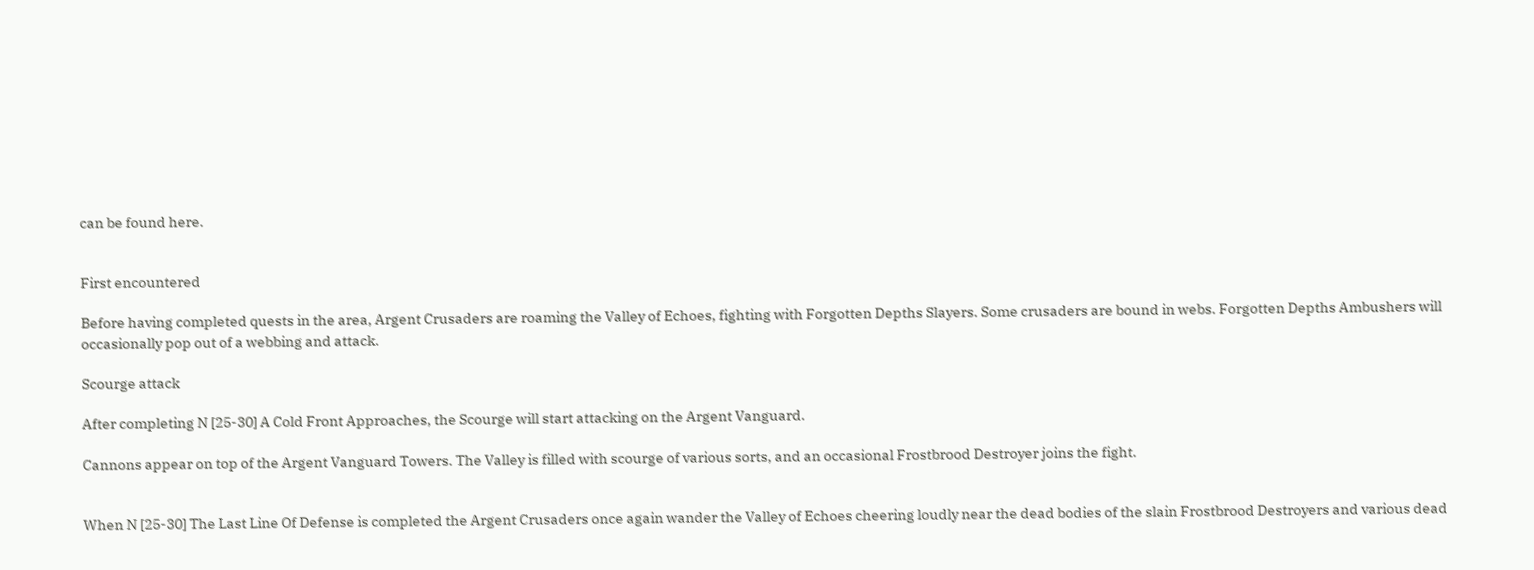can be found here.


First encountered

Before having completed quests in the area, Argent Crusaders are roaming the Valley of Echoes, fighting with Forgotten Depths Slayers. Some crusaders are bound in webs. Forgotten Depths Ambushers will occasionally pop out of a webbing and attack.

Scourge attack

After completing N [25-30] A Cold Front Approaches, the Scourge will start attacking on the Argent Vanguard.

Cannons appear on top of the Argent Vanguard Towers. The Valley is filled with scourge of various sorts, and an occasional Frostbrood Destroyer joins the fight.


When N [25-30] The Last Line Of Defense is completed the Argent Crusaders once again wander the Valley of Echoes cheering loudly near the dead bodies of the slain Frostbrood Destroyers and various dead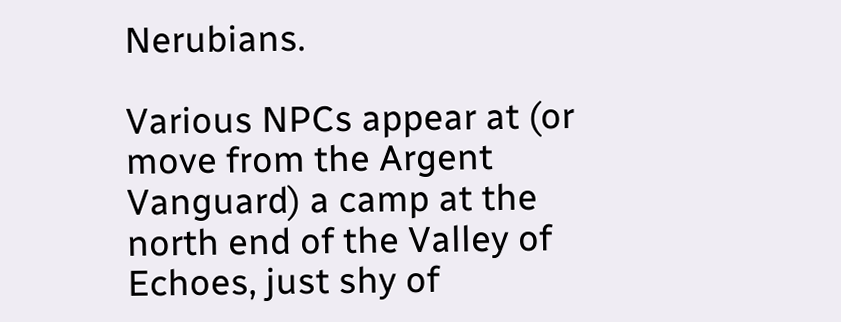Nerubians.

Various NPCs appear at (or move from the Argent Vanguard) a camp at the north end of the Valley of Echoes, just shy of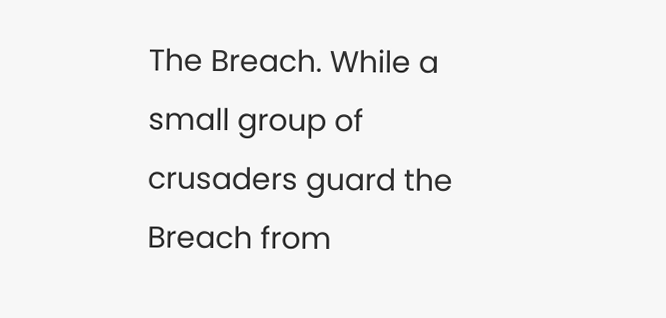The Breach. While a small group of crusaders guard the Breach from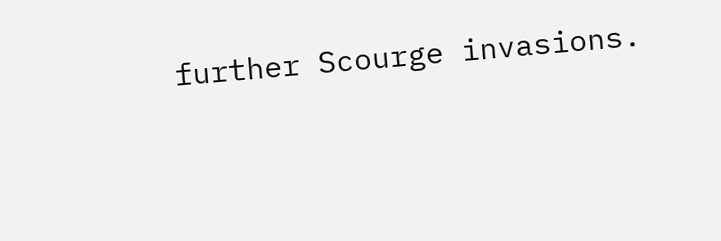further Scourge invasions.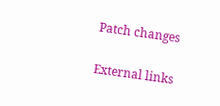Patch changes

External links